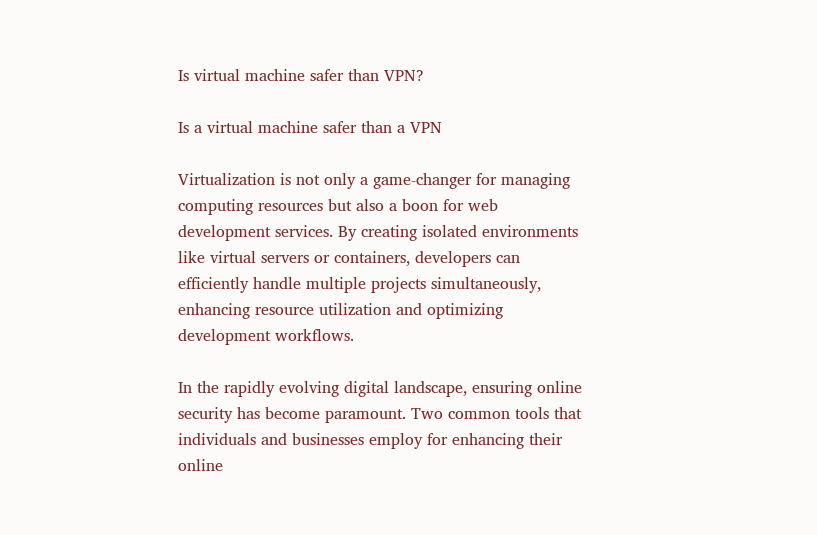Is virtual machine safer than VPN?

Is a virtual machine safer than a VPN

Virtualization is not only a game-changer for managing computing resources but also a boon for web development services. By creating isolated environments like virtual servers or containers, developers can efficiently handle multiple projects simultaneously, enhancing resource utilization and optimizing development workflows.

In the rapidly evolving digital landscape, ensuring online security has become paramount. Two common tools that individuals and businesses employ for enhancing their online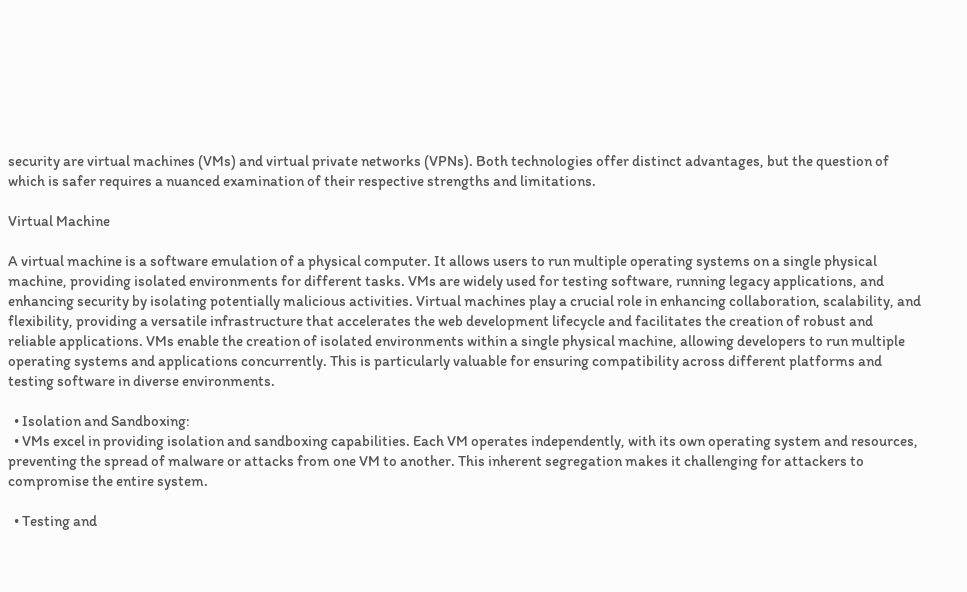security are virtual machines (VMs) and virtual private networks (VPNs). Both technologies offer distinct advantages, but the question of which is safer requires a nuanced examination of their respective strengths and limitations.

Virtual Machine

A virtual machine is a software emulation of a physical computer. It allows users to run multiple operating systems on a single physical machine, providing isolated environments for different tasks. VMs are widely used for testing software, running legacy applications, and enhancing security by isolating potentially malicious activities. Virtual machines play a crucial role in enhancing collaboration, scalability, and flexibility, providing a versatile infrastructure that accelerates the web development lifecycle and facilitates the creation of robust and reliable applications. VMs enable the creation of isolated environments within a single physical machine, allowing developers to run multiple operating systems and applications concurrently. This is particularly valuable for ensuring compatibility across different platforms and testing software in diverse environments.

  • Isolation and Sandboxing:
  • VMs excel in providing isolation and sandboxing capabilities. Each VM operates independently, with its own operating system and resources, preventing the spread of malware or attacks from one VM to another. This inherent segregation makes it challenging for attackers to compromise the entire system.

  • Testing and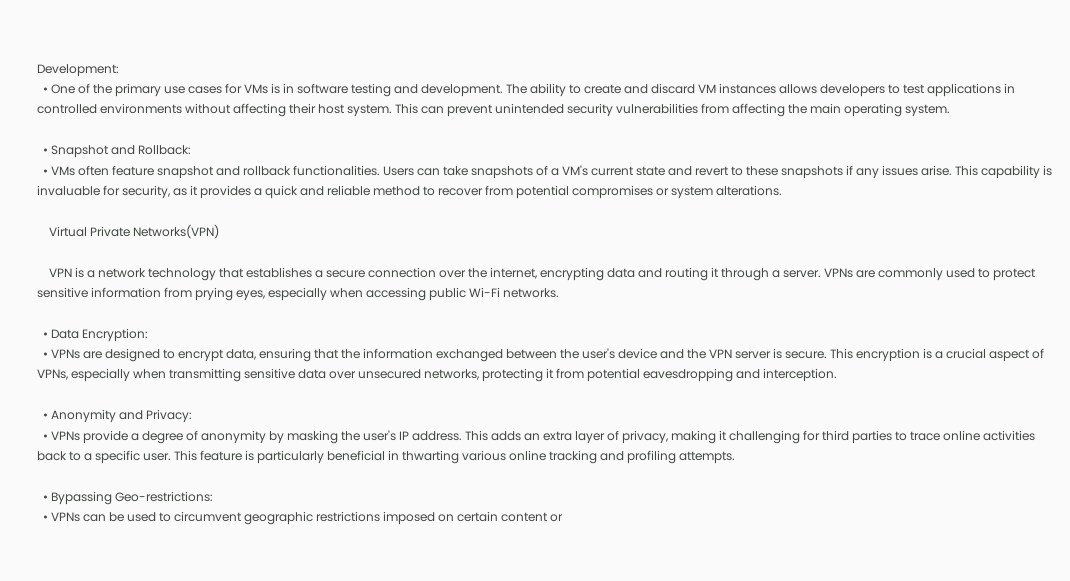Development:
  • One of the primary use cases for VMs is in software testing and development. The ability to create and discard VM instances allows developers to test applications in controlled environments without affecting their host system. This can prevent unintended security vulnerabilities from affecting the main operating system.

  • Snapshot and Rollback:
  • VMs often feature snapshot and rollback functionalities. Users can take snapshots of a VM's current state and revert to these snapshots if any issues arise. This capability is invaluable for security, as it provides a quick and reliable method to recover from potential compromises or system alterations.

    Virtual Private Networks(VPN)

    VPN is a network technology that establishes a secure connection over the internet, encrypting data and routing it through a server. VPNs are commonly used to protect sensitive information from prying eyes, especially when accessing public Wi-Fi networks.

  • Data Encryption:
  • VPNs are designed to encrypt data, ensuring that the information exchanged between the user's device and the VPN server is secure. This encryption is a crucial aspect of VPNs, especially when transmitting sensitive data over unsecured networks, protecting it from potential eavesdropping and interception.

  • Anonymity and Privacy:
  • VPNs provide a degree of anonymity by masking the user's IP address. This adds an extra layer of privacy, making it challenging for third parties to trace online activities back to a specific user. This feature is particularly beneficial in thwarting various online tracking and profiling attempts.

  • Bypassing Geo-restrictions:
  • VPNs can be used to circumvent geographic restrictions imposed on certain content or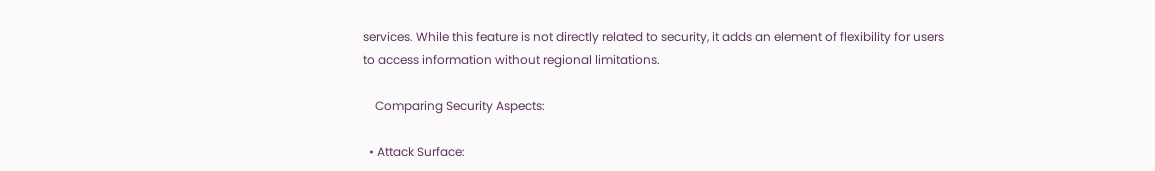services. While this feature is not directly related to security, it adds an element of flexibility for users to access information without regional limitations.

    Comparing Security Aspects:

  • Attack Surface: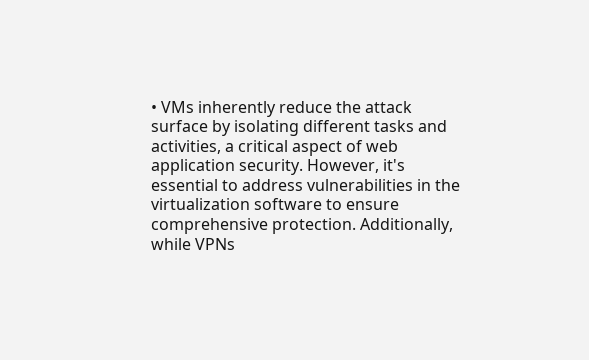• VMs inherently reduce the attack surface by isolating different tasks and activities, a critical aspect of web application security. However, it's essential to address vulnerabilities in the virtualization software to ensure comprehensive protection. Additionally, while VPNs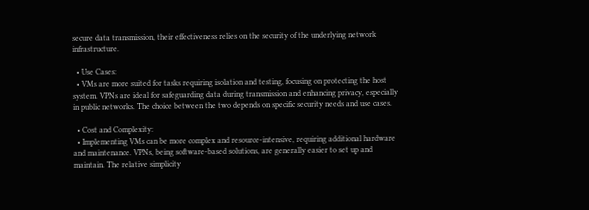secure data transmission, their effectiveness relies on the security of the underlying network infrastructure.

  • Use Cases:
  • VMs are more suited for tasks requiring isolation and testing, focusing on protecting the host system. VPNs are ideal for safeguarding data during transmission and enhancing privacy, especially in public networks. The choice between the two depends on specific security needs and use cases.

  • Cost and Complexity:
  • Implementing VMs can be more complex and resource-intensive, requiring additional hardware and maintenance. VPNs, being software-based solutions, are generally easier to set up and maintain. The relative simplicity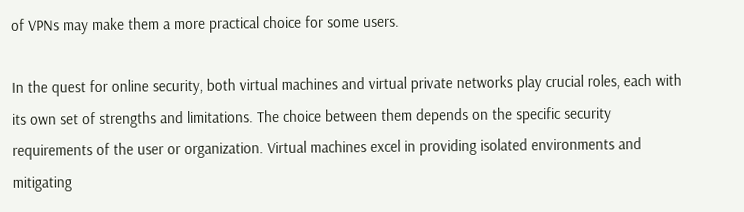of VPNs may make them a more practical choice for some users.

In the quest for online security, both virtual machines and virtual private networks play crucial roles, each with its own set of strengths and limitations. The choice between them depends on the specific security requirements of the user or organization. Virtual machines excel in providing isolated environments and mitigating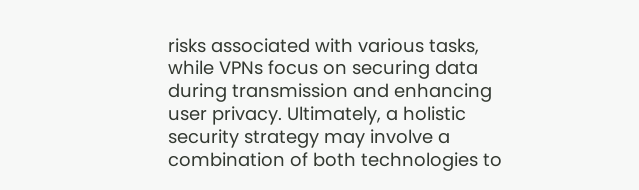risks associated with various tasks, while VPNs focus on securing data during transmission and enhancing user privacy. Ultimately, a holistic security strategy may involve a combination of both technologies to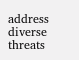address diverse threats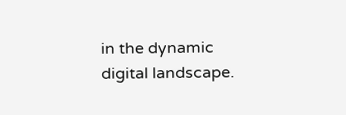in the dynamic digital landscape.